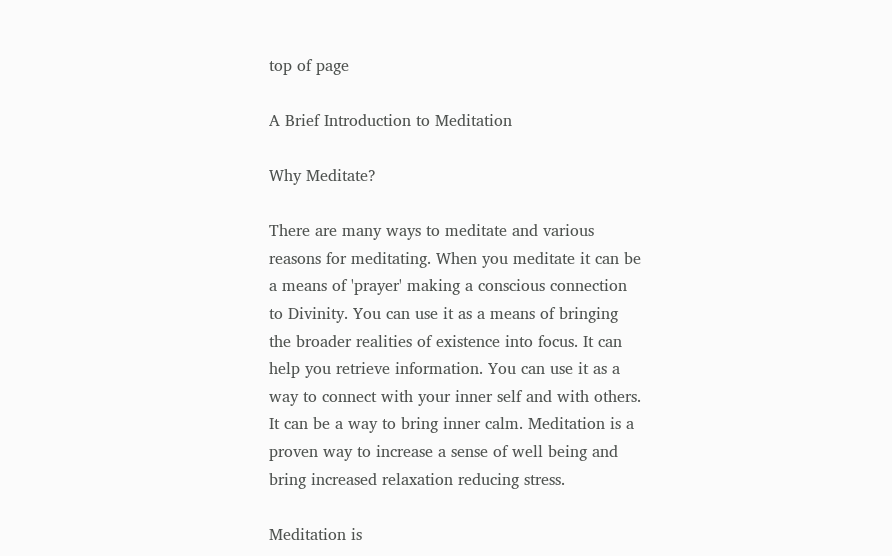top of page

A Brief Introduction to Meditation

Why Meditate?

There are many ways to meditate and various reasons for meditating. When you meditate it can be a means of 'prayer' making a conscious connection to Divinity. You can use it as a means of bringing the broader realities of existence into focus. It can help you retrieve information. You can use it as a way to connect with your inner self and with others. It can be a way to bring inner calm. Meditation is a proven way to increase a sense of well being and bring increased relaxation reducing stress.

Meditation is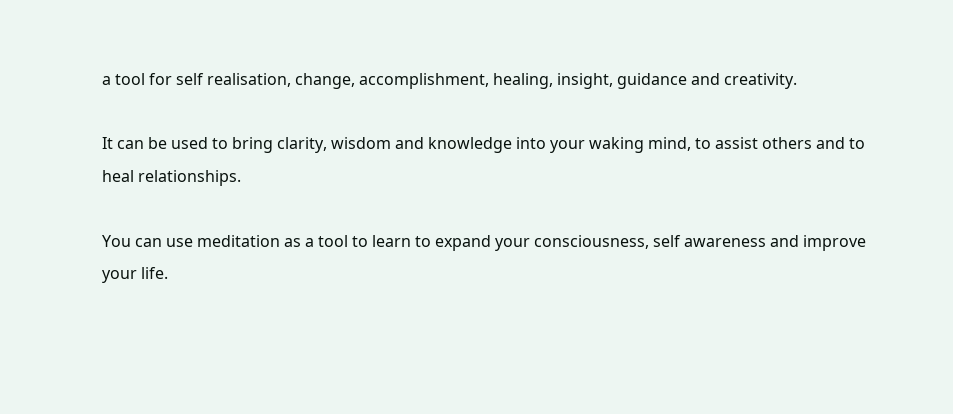a tool for self realisation, change, accomplishment, healing, insight, guidance and creativity.

It can be used to bring clarity, wisdom and knowledge into your waking mind, to assist others and to heal relationships.

You can use meditation as a tool to learn to expand your consciousness, self awareness and improve your life.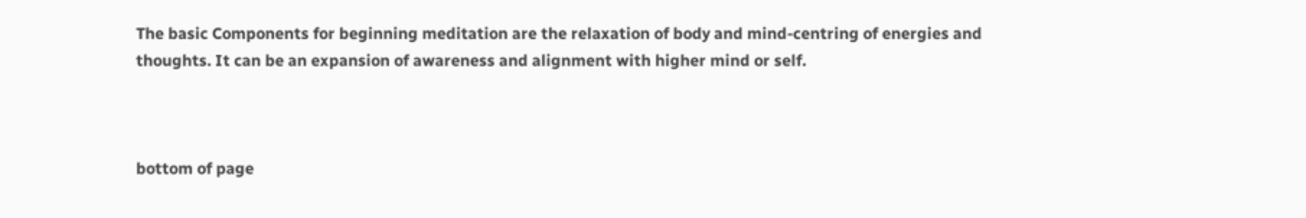The basic Components for beginning meditation are the relaxation of body and mind-centring of energies and thoughts. It can be an expansion of awareness and alignment with higher mind or self.



bottom of page